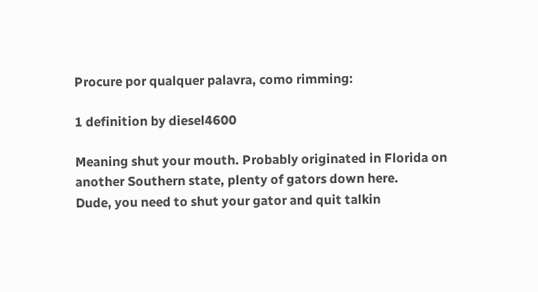Procure por qualquer palavra, como rimming:

1 definition by diesel4600

Meaning shut your mouth. Probably originated in Florida on another Southern state, plenty of gators down here.
Dude, you need to shut your gator and quit talkin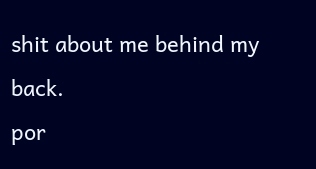shit about me behind my back.
por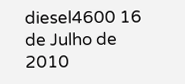diesel4600 16 de Julho de 2010